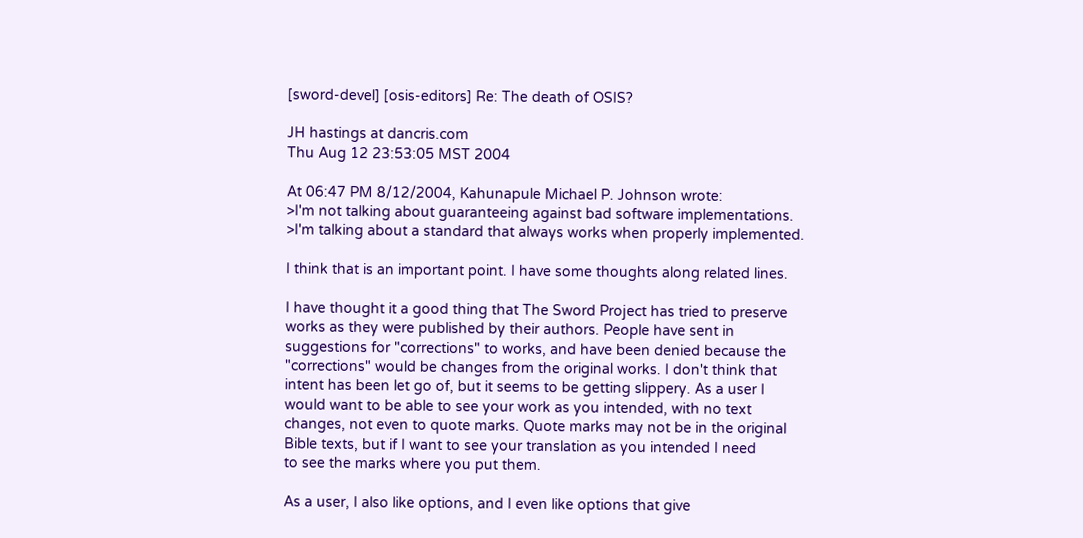[sword-devel] [osis-editors] Re: The death of OSIS?

JH hastings at dancris.com
Thu Aug 12 23:53:05 MST 2004

At 06:47 PM 8/12/2004, Kahunapule Michael P. Johnson wrote:
>I'm not talking about guaranteeing against bad software implementations.
>I'm talking about a standard that always works when properly implemented.

I think that is an important point. I have some thoughts along related lines.

I have thought it a good thing that The Sword Project has tried to preserve
works as they were published by their authors. People have sent in
suggestions for "corrections" to works, and have been denied because the
"corrections" would be changes from the original works. I don't think that
intent has been let go of, but it seems to be getting slippery. As a user I
would want to be able to see your work as you intended, with no text
changes, not even to quote marks. Quote marks may not be in the original
Bible texts, but if I want to see your translation as you intended I need
to see the marks where you put them.

As a user, I also like options, and I even like options that give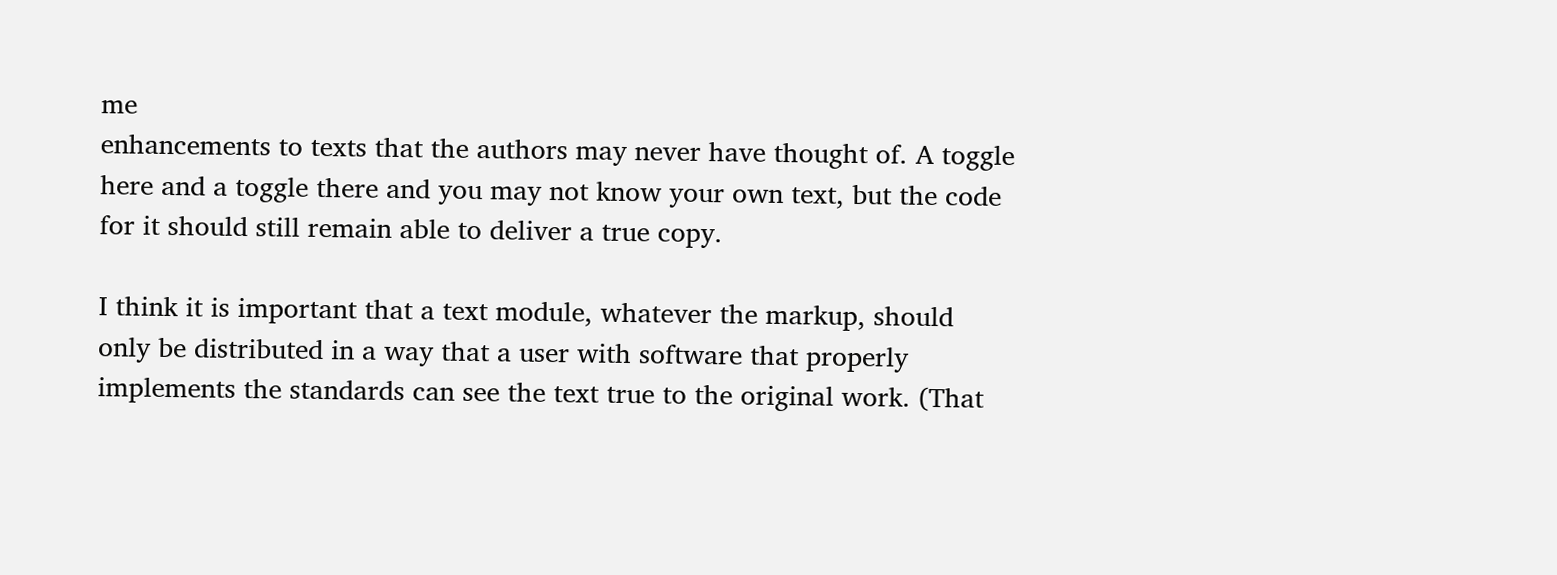me
enhancements to texts that the authors may never have thought of. A toggle
here and a toggle there and you may not know your own text, but the code
for it should still remain able to deliver a true copy.

I think it is important that a text module, whatever the markup, should
only be distributed in a way that a user with software that properly
implements the standards can see the text true to the original work. (That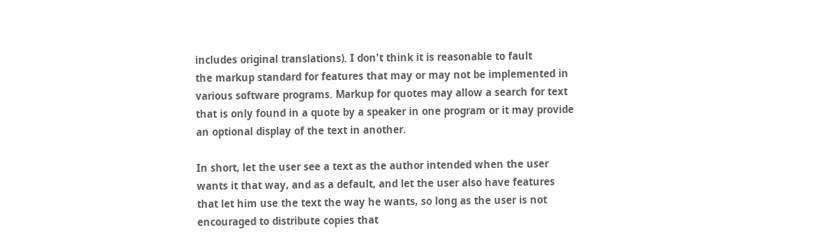includes original translations). I don't think it is reasonable to fault
the markup standard for features that may or may not be implemented in
various software programs. Markup for quotes may allow a search for text
that is only found in a quote by a speaker in one program or it may provide
an optional display of the text in another.

In short, let the user see a text as the author intended when the user
wants it that way, and as a default, and let the user also have features
that let him use the text the way he wants, so long as the user is not
encouraged to distribute copies that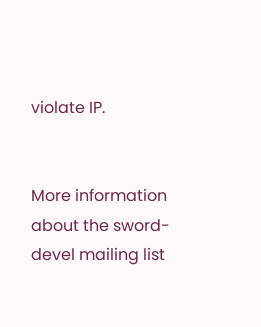violate IP.


More information about the sword-devel mailing list